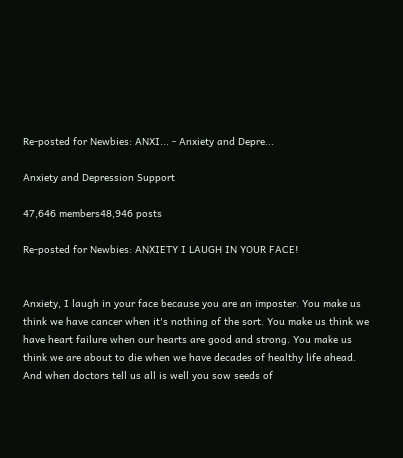Re-posted for Newbies: ANXI... - Anxiety and Depre...

Anxiety and Depression Support

47,646 members48,946 posts

Re-posted for Newbies: ANXIETY I LAUGH IN YOUR FACE!


Anxiety, I laugh in your face because you are an imposter. You make us think we have cancer when it's nothing of the sort. You make us think we have heart failure when our hearts are good and strong. You make us think we are about to die when we have decades of healthy life ahead. And when doctors tell us all is well you sow seeds of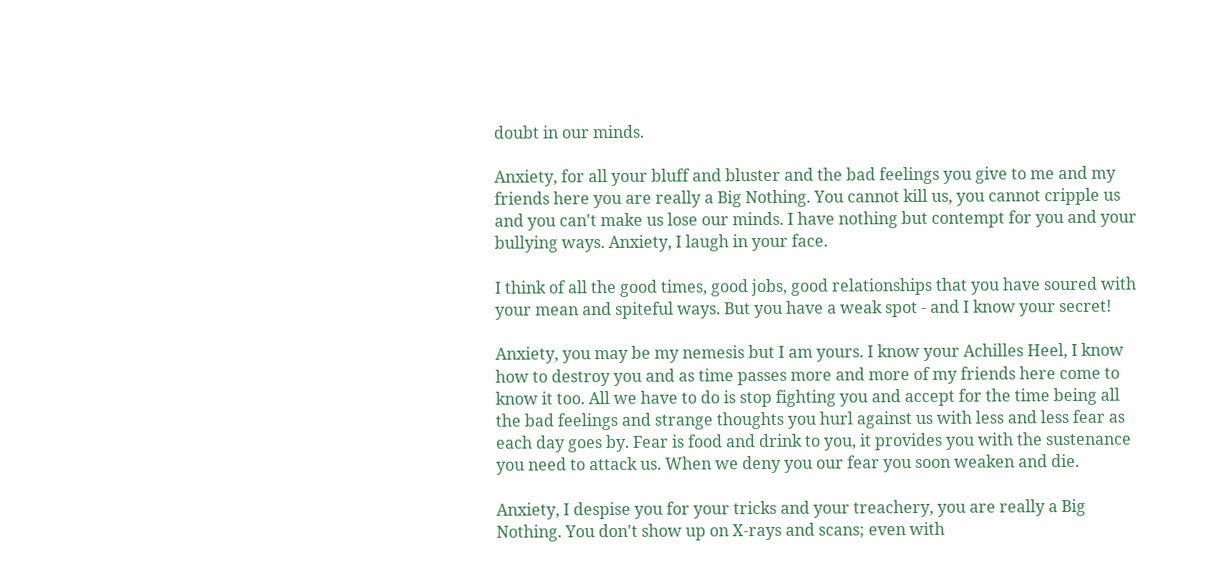doubt in our minds.

Anxiety, for all your bluff and bluster and the bad feelings you give to me and my friends here you are really a Big Nothing. You cannot kill us, you cannot cripple us and you can't make us lose our minds. I have nothing but contempt for you and your bullying ways. Anxiety, I laugh in your face.

I think of all the good times, good jobs, good relationships that you have soured with your mean and spiteful ways. But you have a weak spot - and I know your secret!

Anxiety, you may be my nemesis but I am yours. I know your Achilles Heel, I know how to destroy you and as time passes more and more of my friends here come to know it too. All we have to do is stop fighting you and accept for the time being all the bad feelings and strange thoughts you hurl against us with less and less fear as each day goes by. Fear is food and drink to you, it provides you with the sustenance you need to attack us. When we deny you our fear you soon weaken and die.

Anxiety, I despise you for your tricks and your treachery, you are really a Big Nothing. You don't show up on X-rays and scans; even with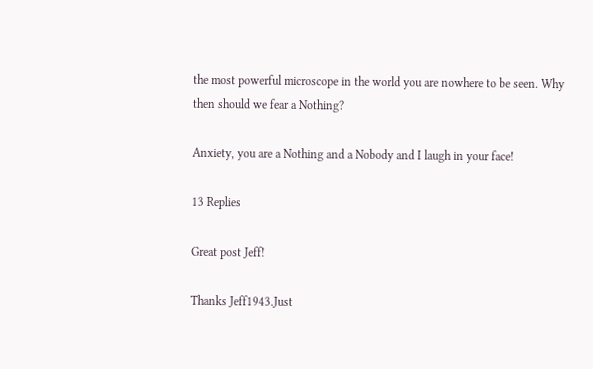the most powerful microscope in the world you are nowhere to be seen. Why then should we fear a Nothing?

Anxiety, you are a Nothing and a Nobody and I laugh in your face!

13 Replies

Great post Jeff!

Thanks Jeff1943.Just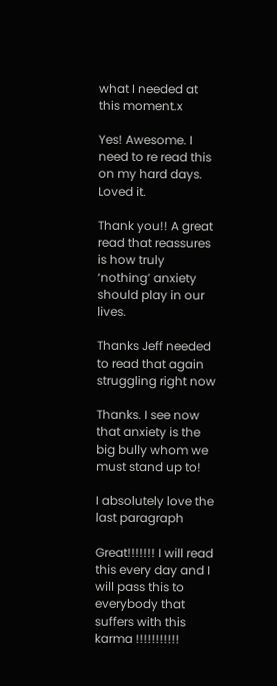what I needed at this moment.x

Yes! Awesome. I need to re read this on my hard days. Loved it.

Thank you!! A great read that reassures is how truly ‘nothing’ anxiety should play in our lives.

Thanks Jeff needed to read that again struggling right now

Thanks. I see now that anxiety is the big bully whom we must stand up to!

I absolutely love the last paragraph

Great!!!!!!! I will read this every day and I will pass this to everybody that suffers with this karma !!!!!!!!!!!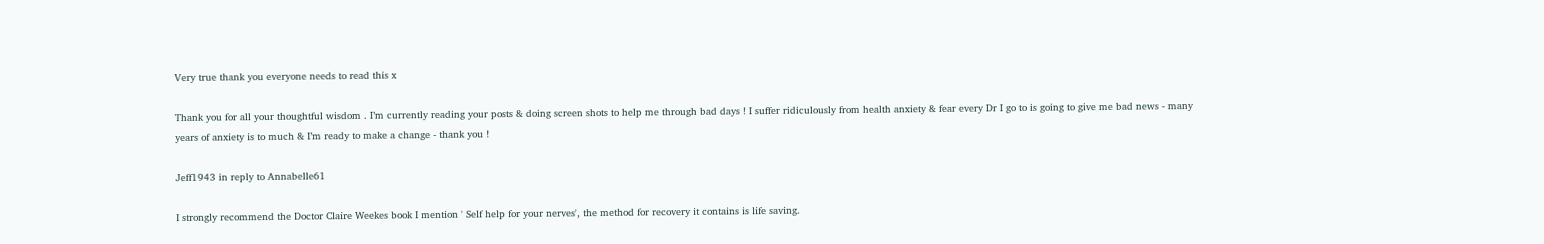Very true thank you everyone needs to read this x

Thank you for all your thoughtful wisdom . I’m currently reading your posts & doing screen shots to help me through bad days ! I suffer ridiculously from health anxiety & fear every Dr I go to is going to give me bad news - many years of anxiety is to much & I’m ready to make a change - thank you !

Jeff1943 in reply to Annabelle61

I strongly recommend the Doctor Claire Weekes book I mention ' Self help for your nerves', the method for recovery it contains is life saving.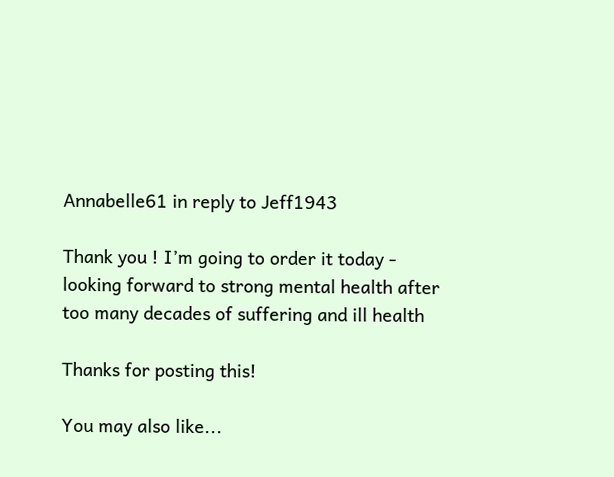Annabelle61 in reply to Jeff1943

Thank you ! I’m going to order it today - looking forward to strong mental health after too many decades of suffering and ill health

Thanks for posting this!

You may also like...